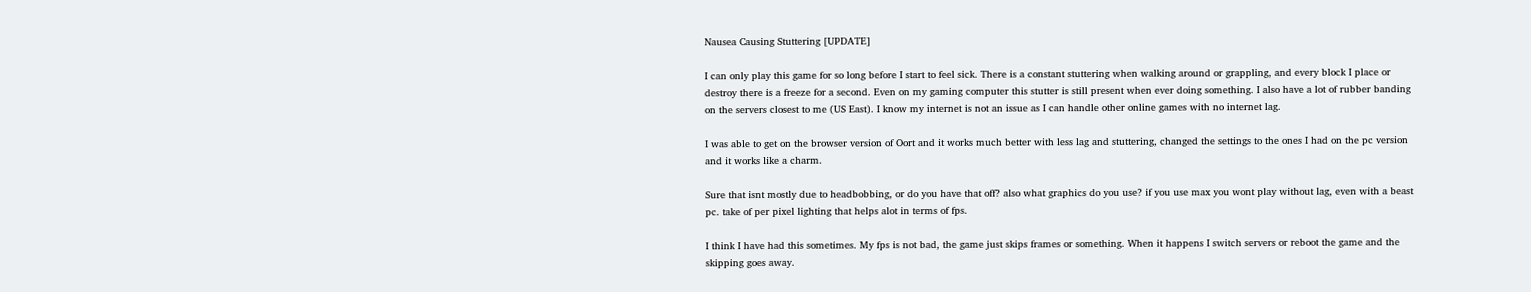Nausea Causing Stuttering [UPDATE]

I can only play this game for so long before I start to feel sick. There is a constant stuttering when walking around or grappling, and every block I place or destroy there is a freeze for a second. Even on my gaming computer this stutter is still present when ever doing something. I also have a lot of rubber banding on the servers closest to me (US East). I know my internet is not an issue as I can handle other online games with no internet lag.

I was able to get on the browser version of Oort and it works much better with less lag and stuttering, changed the settings to the ones I had on the pc version and it works like a charm.

Sure that isnt mostly due to headbobbing, or do you have that off? also what graphics do you use? if you use max you wont play without lag, even with a beast pc. take of per pixel lighting that helps alot in terms of fps.

I think I have had this sometimes. My fps is not bad, the game just skips frames or something. When it happens I switch servers or reboot the game and the skipping goes away.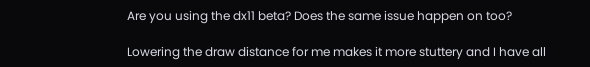Are you using the dx11 beta? Does the same issue happen on too?

Lowering the draw distance for me makes it more stuttery and I have all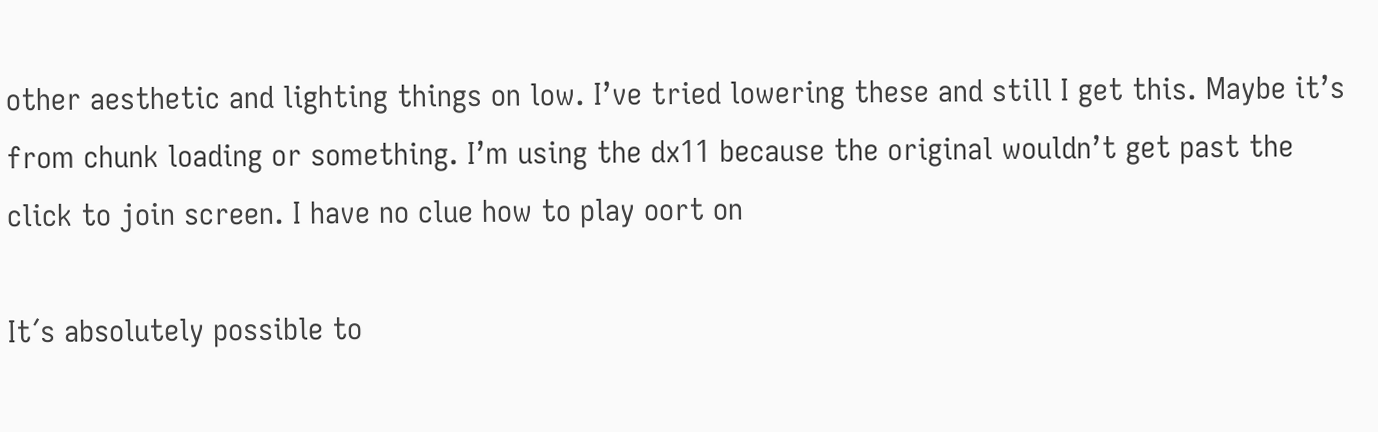other aesthetic and lighting things on low. I’ve tried lowering these and still I get this. Maybe it’s from chunk loading or something. I’m using the dx11 because the original wouldn’t get past the click to join screen. I have no clue how to play oort on

It´s absolutely possible to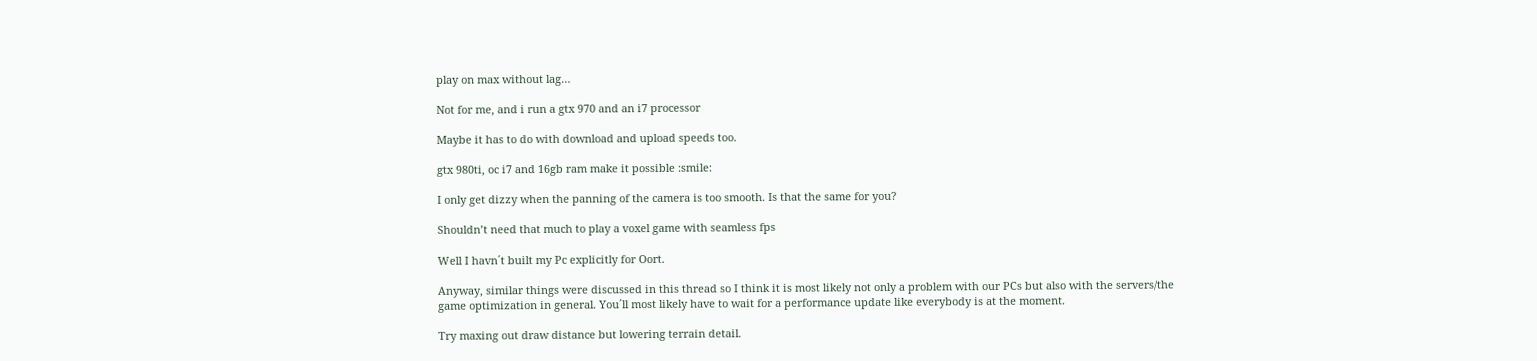play on max without lag…

Not for me, and i run a gtx 970 and an i7 processor

Maybe it has to do with download and upload speeds too.

gtx 980ti, oc i7 and 16gb ram make it possible :smile:

I only get dizzy when the panning of the camera is too smooth. Is that the same for you?

Shouldn’t need that much to play a voxel game with seamless fps

Well I havn´t built my Pc explicitly for Oort.

Anyway, similar things were discussed in this thread so I think it is most likely not only a problem with our PCs but also with the servers/the game optimization in general. You´ll most likely have to wait for a performance update like everybody is at the moment.

Try maxing out draw distance but lowering terrain detail.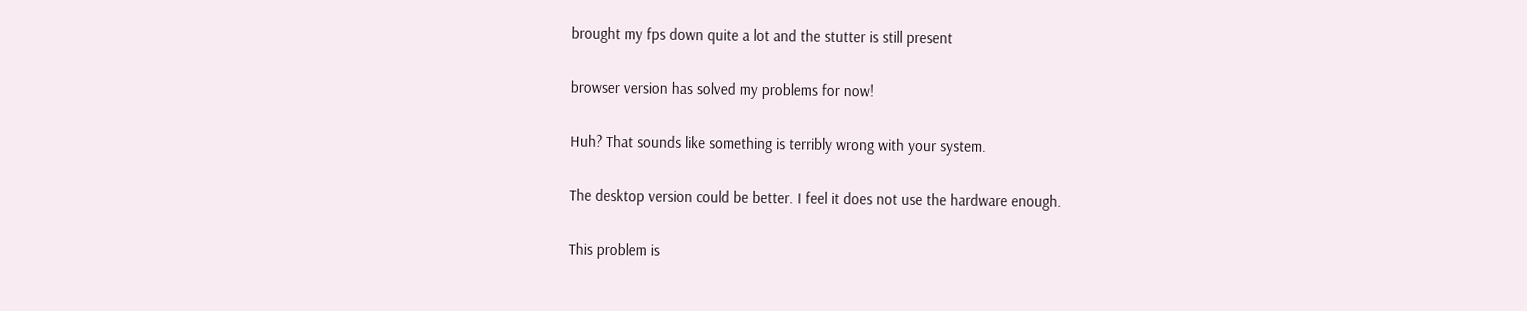brought my fps down quite a lot and the stutter is still present

browser version has solved my problems for now!

Huh? That sounds like something is terribly wrong with your system.

The desktop version could be better. I feel it does not use the hardware enough.

This problem is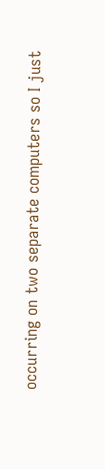occurring on two separate computers so I just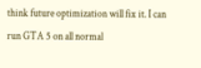think future optimization will fix it. I can run GTA 5 on all normal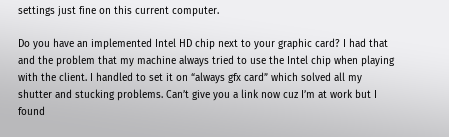settings just fine on this current computer.

Do you have an implemented Intel HD chip next to your graphic card? I had that and the problem that my machine always tried to use the Intel chip when playing with the client. I handled to set it on “always gfx card” which solved all my shutter and stucking problems. Can’t give you a link now cuz I’m at work but I found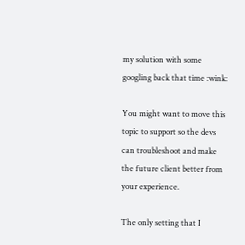my solution with some googling back that time :wink:

You might want to move this topic to support so the devs can troubleshoot and make the future client better from your experience.

The only setting that I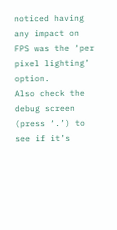noticed having any impact on FPS was the ‘per pixel lighting’ option.
Also check the debug screen (press ‘.’) to see if it’s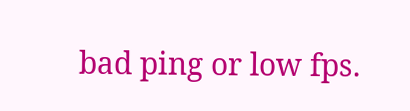bad ping or low fps.